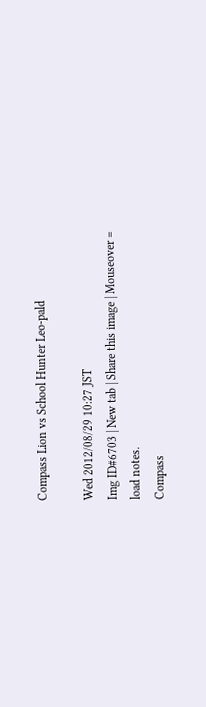Compass Lion vs School Hunter Leo-pald

Wed 2012/08/29 10:27 JST
Img ID#6703 | New tab | Share this image | Mouseover = load notes.
Compass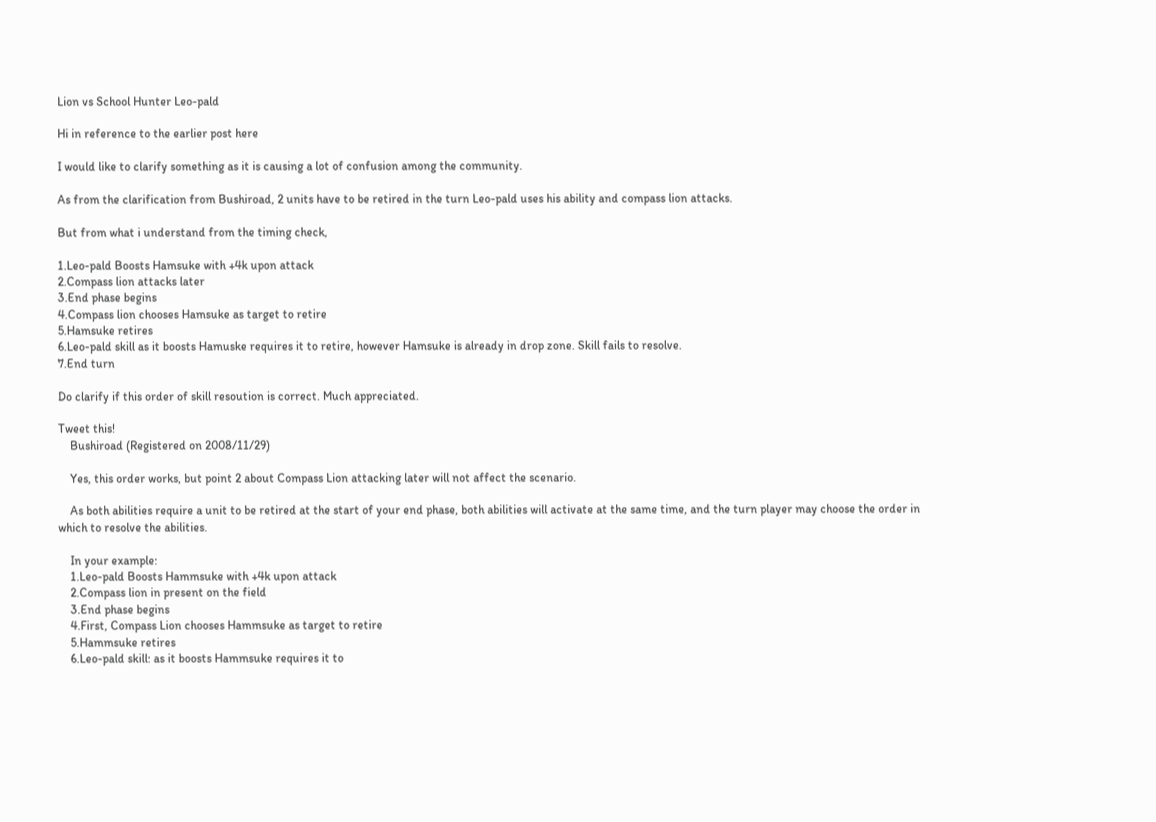Lion vs School Hunter Leo-pald

Hi in reference to the earlier post here

I would like to clarify something as it is causing a lot of confusion among the community.

As from the clarification from Bushiroad, 2 units have to be retired in the turn Leo-pald uses his ability and compass lion attacks.

But from what i understand from the timing check,

1.Leo-pald Boosts Hamsuke with +4k upon attack
2.Compass lion attacks later
3.End phase begins
4.Compass lion chooses Hamsuke as target to retire
5.Hamsuke retires
6.Leo-pald skill as it boosts Hamuske requires it to retire, however Hamsuke is already in drop zone. Skill fails to resolve.
7.End turn

Do clarify if this order of skill resoution is correct. Much appreciated.

Tweet this!
    Bushiroad (Registered on 2008/11/29)

    Yes, this order works, but point 2 about Compass Lion attacking later will not affect the scenario.

    As both abilities require a unit to be retired at the start of your end phase, both abilities will activate at the same time, and the turn player may choose the order in which to resolve the abilities.

    In your example:
    1.Leo-pald Boosts Hammsuke with +4k upon attack
    2.Compass lion in present on the field
    3.End phase begins
    4.First, Compass Lion chooses Hammsuke as target to retire
    5.Hammsuke retires
    6.Leo-pald skill: as it boosts Hammsuke requires it to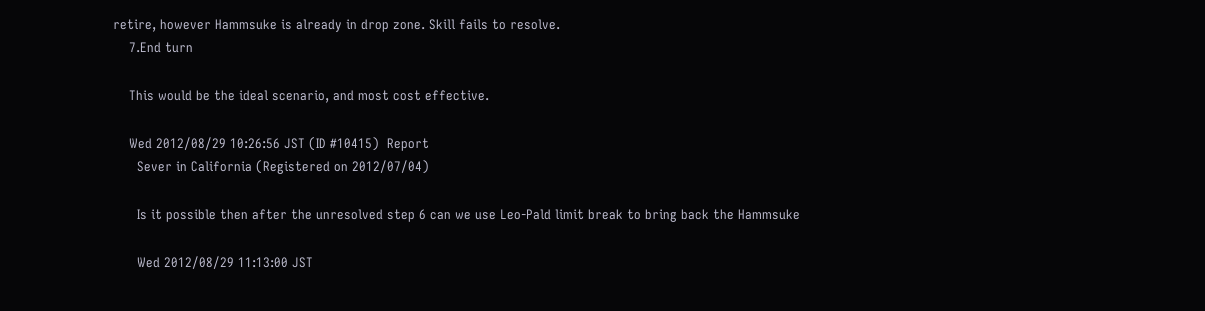retire, however Hammsuke is already in drop zone. Skill fails to resolve.
    7.End turn

    This would be the ideal scenario, and most cost effective.

    Wed 2012/08/29 10:26:56 JST (ID #10415)  Report
      Sever in California (Registered on 2012/07/04)

      Is it possible then after the unresolved step 6 can we use Leo-Pald limit break to bring back the Hammsuke

      Wed 2012/08/29 11:13:00 JST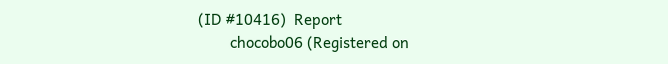(ID #10416)  Report
        chocobo06 (Registered on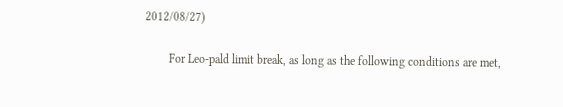2012/08/27)

        For Leo-pald limit break, as long as the following conditions are met,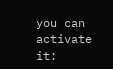you can activate it: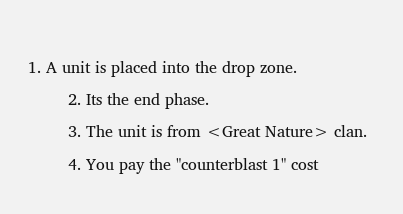1. A unit is placed into the drop zone.
        2. Its the end phase.
        3. The unit is from <Great Nature> clan.
        4. You pay the "counterblast 1" cost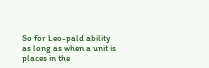So for Leo-pald ability as long as when a unit is places in the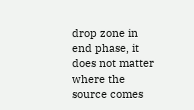drop zone in end phase, it does not matter where the source comes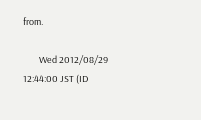from.

        Wed 2012/08/29 12:44:00 JST (ID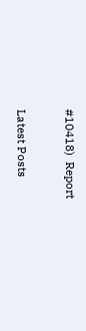#10418)  Report

Latest Posts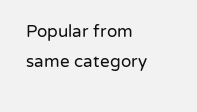Popular from same category